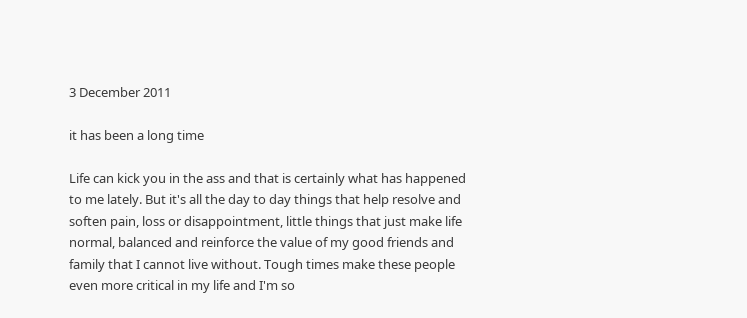3 December 2011

it has been a long time

Life can kick you in the ass and that is certainly what has happened to me lately. But it's all the day to day things that help resolve and soften pain, loss or disappointment, little things that just make life normal, balanced and reinforce the value of my good friends and family that I cannot live without. Tough times make these people even more critical in my life and I'm so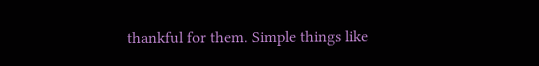thankful for them. Simple things like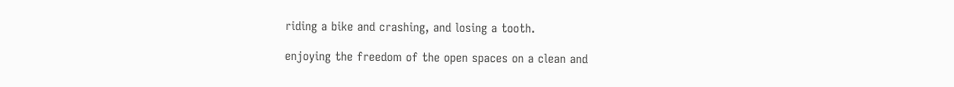riding a bike and crashing, and losing a tooth.

enjoying the freedom of the open spaces on a clean and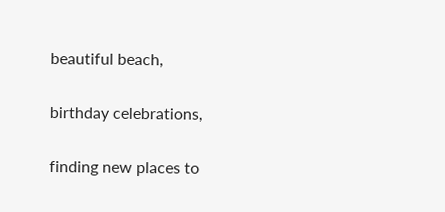beautiful beach,

birthday celebrations,

finding new places to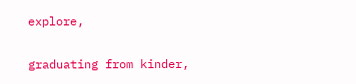explore,

graduating from kinder,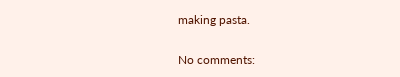making pasta.

No comments: